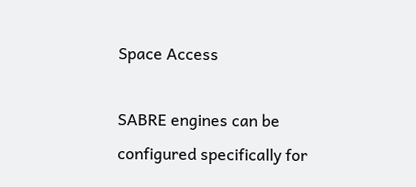Space Access

SABRE engines can be configured specifically for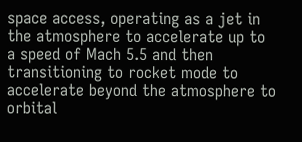space access, operating as a jet in the atmosphere to accelerate up to a speed of Mach 5.5 and then transitioning to rocket mode to accelerate beyond the atmosphere to orbital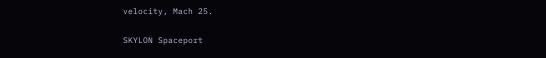velocity, Mach 25.

SKYLON Spaceport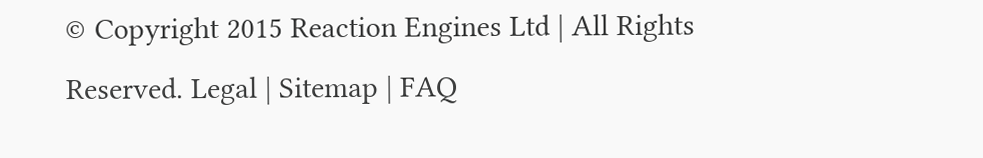© Copyright 2015 Reaction Engines Ltd | All Rights Reserved. Legal | Sitemap | FAQ